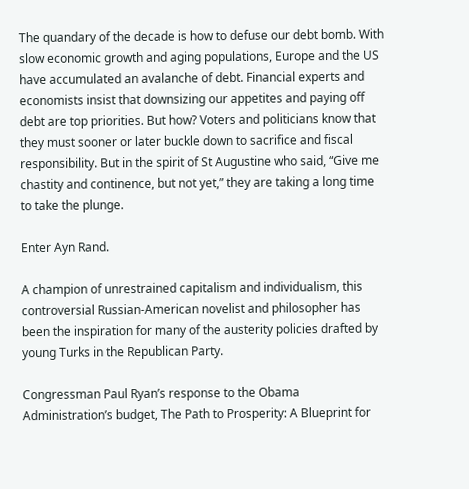The quandary of the decade is how to defuse our debt bomb. With slow economic growth and aging populations, Europe and the US have accumulated an avalanche of debt. Financial experts and economists insist that downsizing our appetites and paying off debt are top priorities. But how? Voters and politicians know that they must sooner or later buckle down to sacrifice and fiscal responsibility. But in the spirit of St Augustine who said, “Give me chastity and continence, but not yet,” they are taking a long time to take the plunge.

Enter Ayn Rand.

A champion of unrestrained capitalism and individualism, this controversial Russian-American novelist and philosopher has been the inspiration for many of the austerity policies drafted by young Turks in the Republican Party.

Congressman Paul Ryan’s response to the Obama Administration’s budget, The Path to Prosperity: A Blueprint for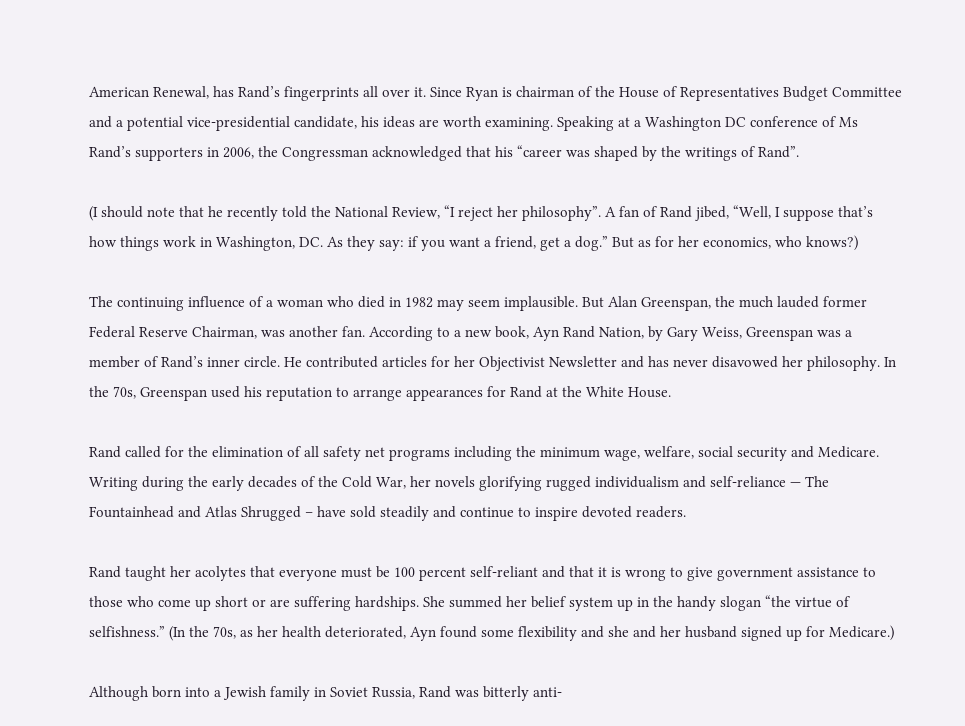American Renewal, has Rand’s fingerprints all over it. Since Ryan is chairman of the House of Representatives Budget Committee and a potential vice-presidential candidate, his ideas are worth examining. Speaking at a Washington DC conference of Ms Rand’s supporters in 2006, the Congressman acknowledged that his “career was shaped by the writings of Rand”.

(I should note that he recently told the National Review, “I reject her philosophy”. A fan of Rand jibed, “Well, I suppose that’s how things work in Washington, DC. As they say: if you want a friend, get a dog.” But as for her economics, who knows?)

The continuing influence of a woman who died in 1982 may seem implausible. But Alan Greenspan, the much lauded former Federal Reserve Chairman, was another fan. According to a new book, Ayn Rand Nation, by Gary Weiss, Greenspan was a member of Rand’s inner circle. He contributed articles for her Objectivist Newsletter and has never disavowed her philosophy. In the 70s, Greenspan used his reputation to arrange appearances for Rand at the White House.

Rand called for the elimination of all safety net programs including the minimum wage, welfare, social security and Medicare. Writing during the early decades of the Cold War, her novels glorifying rugged individualism and self-reliance — The Fountainhead and Atlas Shrugged – have sold steadily and continue to inspire devoted readers.

Rand taught her acolytes that everyone must be 100 percent self-reliant and that it is wrong to give government assistance to those who come up short or are suffering hardships. She summed her belief system up in the handy slogan “the virtue of selfishness.” (In the 70s, as her health deteriorated, Ayn found some flexibility and she and her husband signed up for Medicare.)

Although born into a Jewish family in Soviet Russia, Rand was bitterly anti-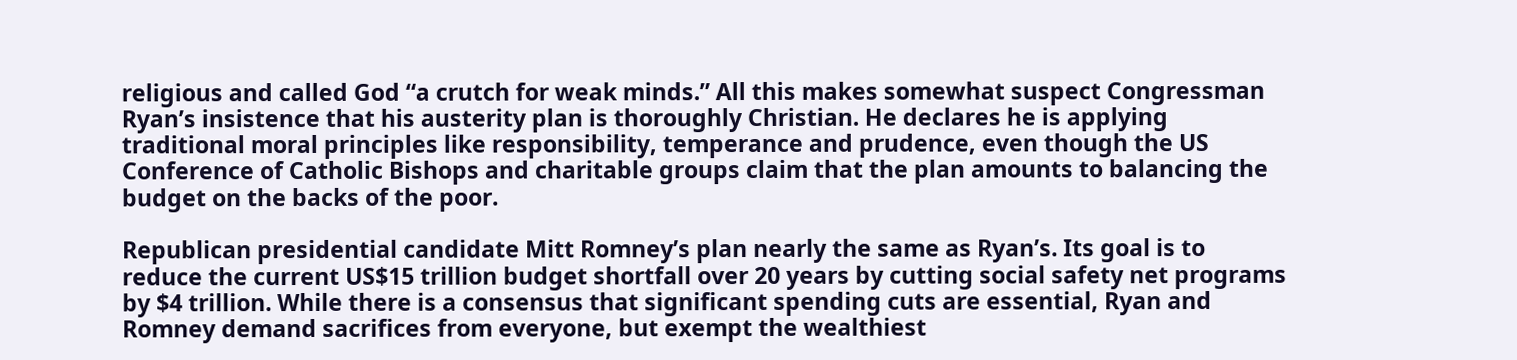religious and called God “a crutch for weak minds.” All this makes somewhat suspect Congressman Ryan’s insistence that his austerity plan is thoroughly Christian. He declares he is applying traditional moral principles like responsibility, temperance and prudence, even though the US Conference of Catholic Bishops and charitable groups claim that the plan amounts to balancing the budget on the backs of the poor.

Republican presidential candidate Mitt Romney’s plan nearly the same as Ryan’s. Its goal is to reduce the current US$15 trillion budget shortfall over 20 years by cutting social safety net programs by $4 trillion. While there is a consensus that significant spending cuts are essential, Ryan and Romney demand sacrifices from everyone, but exempt the wealthiest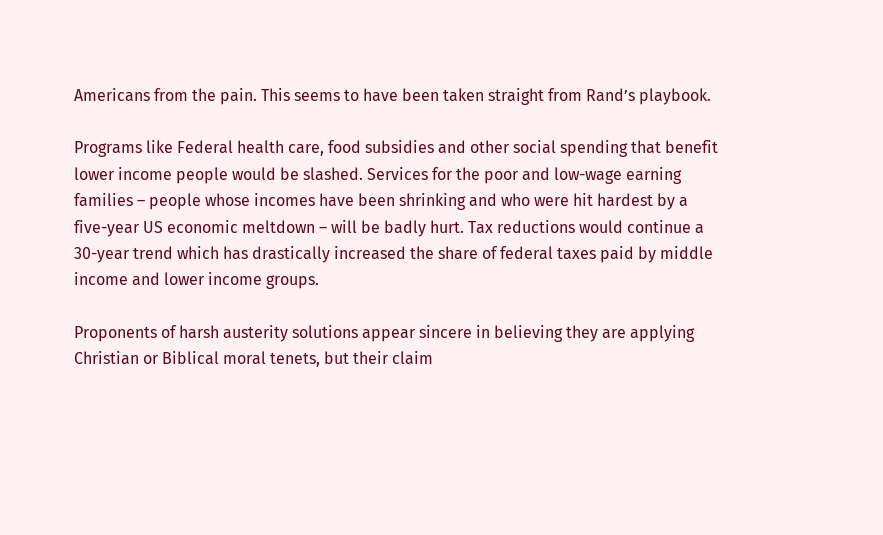Americans from the pain. This seems to have been taken straight from Rand’s playbook.

Programs like Federal health care, food subsidies and other social spending that benefit lower income people would be slashed. Services for the poor and low-wage earning families – people whose incomes have been shrinking and who were hit hardest by a five-year US economic meltdown – will be badly hurt. Tax reductions would continue a 30-year trend which has drastically increased the share of federal taxes paid by middle income and lower income groups.

Proponents of harsh austerity solutions appear sincere in believing they are applying Christian or Biblical moral tenets, but their claim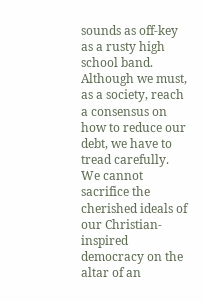sounds as off-key as a rusty high school band. Although we must, as a society, reach a consensus on how to reduce our debt, we have to tread carefully. We cannot sacrifice the cherished ideals of our Christian-inspired democracy on the altar of an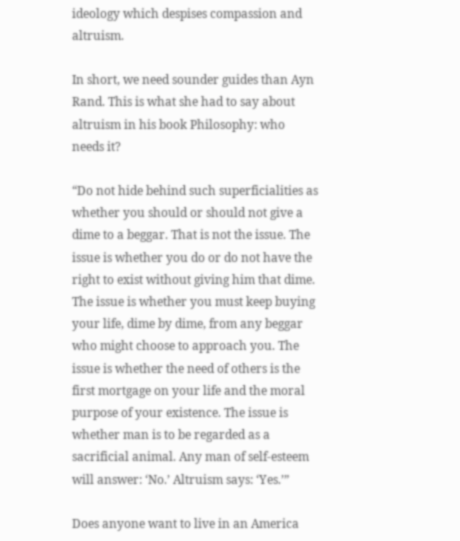ideology which despises compassion and altruism.

In short, we need sounder guides than Ayn Rand. This is what she had to say about altruism in his book Philosophy: who needs it?

“Do not hide behind such superficialities as whether you should or should not give a dime to a beggar. That is not the issue. The issue is whether you do or do not have the right to exist without giving him that dime. The issue is whether you must keep buying your life, dime by dime, from any beggar who might choose to approach you. The issue is whether the need of others is the first mortgage on your life and the moral purpose of your existence. The issue is whether man is to be regarded as a sacrificial animal. Any man of self-esteem will answer: ‘No.’ Altruism says: ‘Yes.’”

Does anyone want to live in an America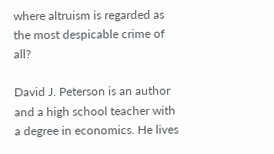where altruism is regarded as the most despicable crime of all?

David J. Peterson is an author and a high school teacher with a degree in economics. He lives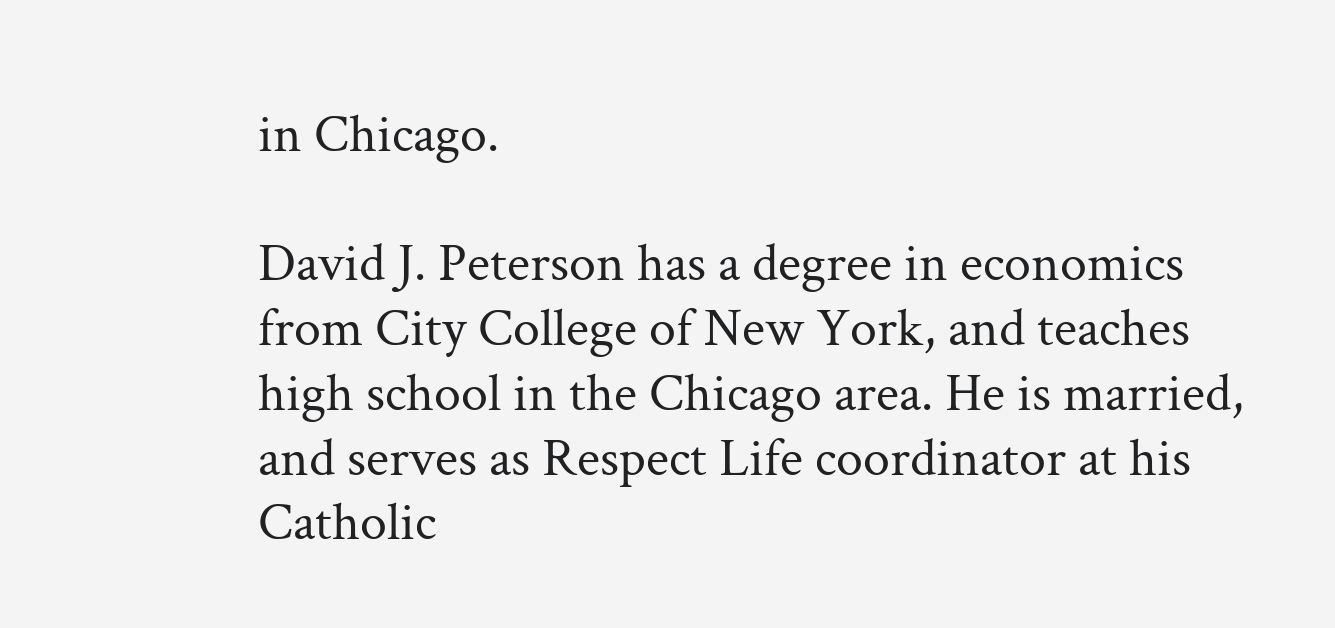in Chicago.

David J. Peterson has a degree in economics from City College of New York, and teaches high school in the Chicago area. He is married, and serves as Respect Life coordinator at his Catholic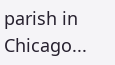parish in Chicago...